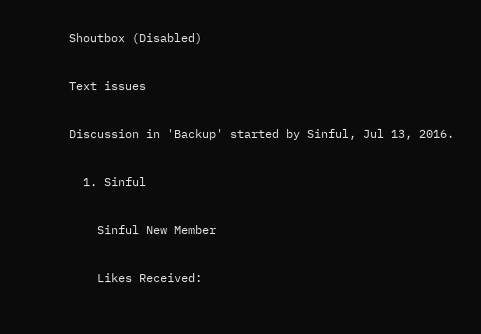Shoutbox (Disabled)

Text issues

Discussion in 'Backup' started by Sinful, Jul 13, 2016.

  1. Sinful

    Sinful New Member

    Likes Received: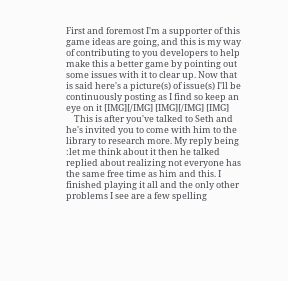First and foremost I'm a supporter of this game ideas are going, and this is my way of contributing to you developers to help make this a better game by pointing out some issues with it to clear up. Now that is said here's a picture(s) of issue(s) I'll be continuously posting as I find so keep an eye on it [IMG][/IMG] [IMG][/IMG] [IMG]
    This is after you've talked to Seth and he's invited you to come with him to the library to research more. My reply being :let me think about it then he talked replied about realizing not everyone has the same free time as him and this. I finished playing it all and the only other problems I see are a few spelling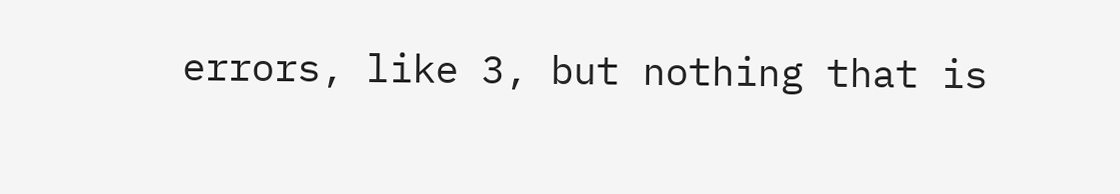errors, like 3, but nothing that is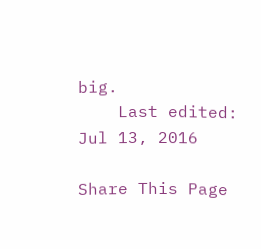big.
    Last edited: Jul 13, 2016

Share This Page